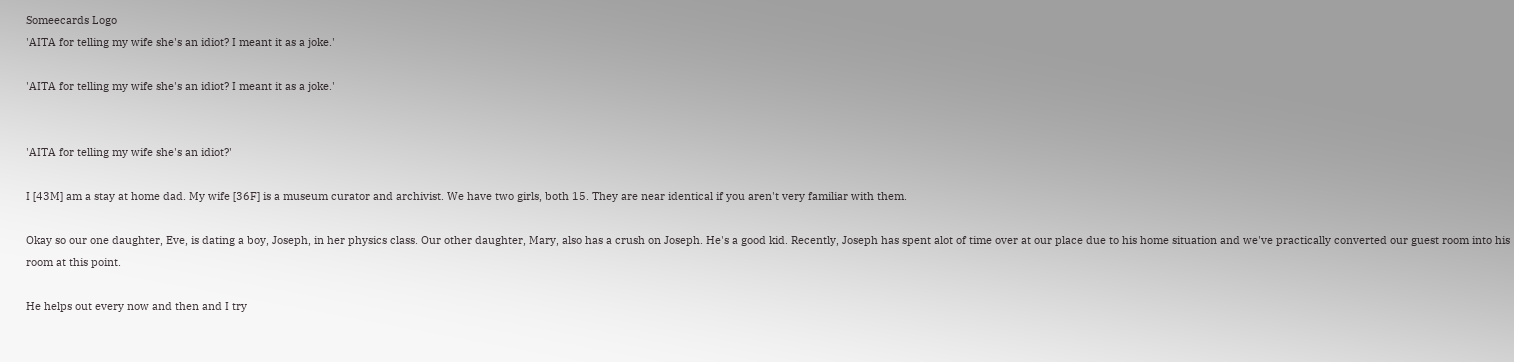Someecards Logo
'AITA for telling my wife she's an idiot? I meant it as a joke.'

'AITA for telling my wife she's an idiot? I meant it as a joke.'


'AITA for telling my wife she's an idiot?'

I [43M] am a stay at home dad. My wife [36F] is a museum curator and archivist. We have two girls, both 15. They are near identical if you aren't very familiar with them.

Okay so our one daughter, Eve, is dating a boy, Joseph, in her physics class. Our other daughter, Mary, also has a crush on Joseph. He's a good kid. Recently, Joseph has spent alot of time over at our place due to his home situation and we've practically converted our guest room into his room at this point.

He helps out every now and then and I try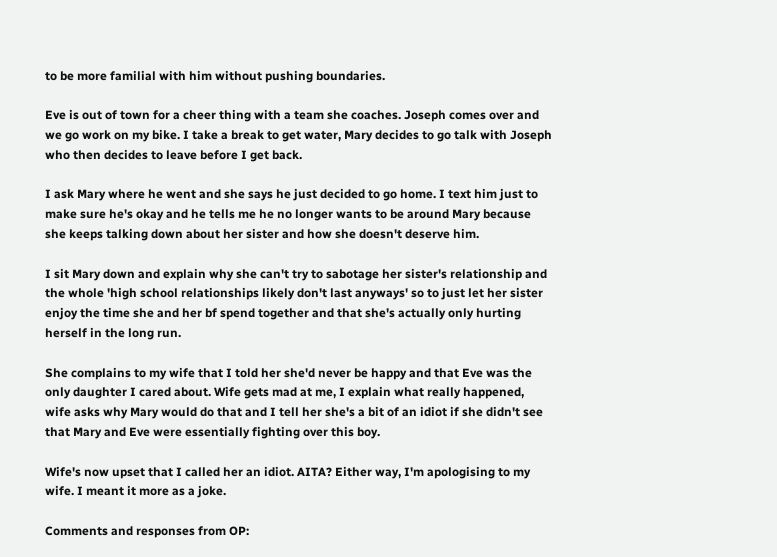to be more familial with him without pushing boundaries.

Eve is out of town for a cheer thing with a team she coaches. Joseph comes over and we go work on my bike. I take a break to get water, Mary decides to go talk with Joseph who then decides to leave before I get back.

I ask Mary where he went and she says he just decided to go home. I text him just to make sure he's okay and he tells me he no longer wants to be around Mary because she keeps talking down about her sister and how she doesn't deserve him.

I sit Mary down and explain why she can't try to sabotage her sister's relationship and the whole 'high school relationships likely don't last anyways' so to just let her sister enjoy the time she and her bf spend together and that she's actually only hurting herself in the long run.

She complains to my wife that I told her she'd never be happy and that Eve was the only daughter I cared about. Wife gets mad at me, I explain what really happened, wife asks why Mary would do that and I tell her she's a bit of an idiot if she didn't see that Mary and Eve were essentially fighting over this boy.

Wife's now upset that I called her an idiot. AITA? Either way, I'm apologising to my wife. I meant it more as a joke.

Comments and responses from OP: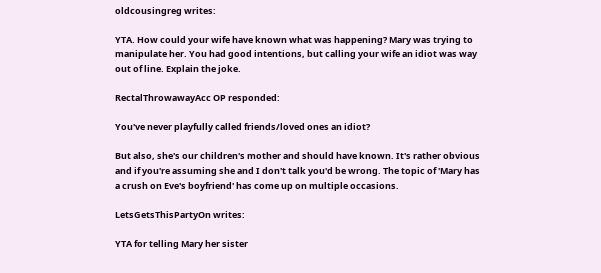oldcousingreg writes:

YTA. How could your wife have known what was happening? Mary was trying to manipulate her. You had good intentions, but calling your wife an idiot was way out of line. Explain the joke.

RectalThrowawayAcc OP responded:

You've never playfully called friends/loved ones an idiot?

But also, she's our children's mother and should have known. It's rather obvious and if you're assuming she and I don't talk you'd be wrong. The topic of 'Mary has a crush on Eve's boyfriend' has come up on multiple occasions.

LetsGetsThisPartyOn writes:

YTA for telling Mary her sister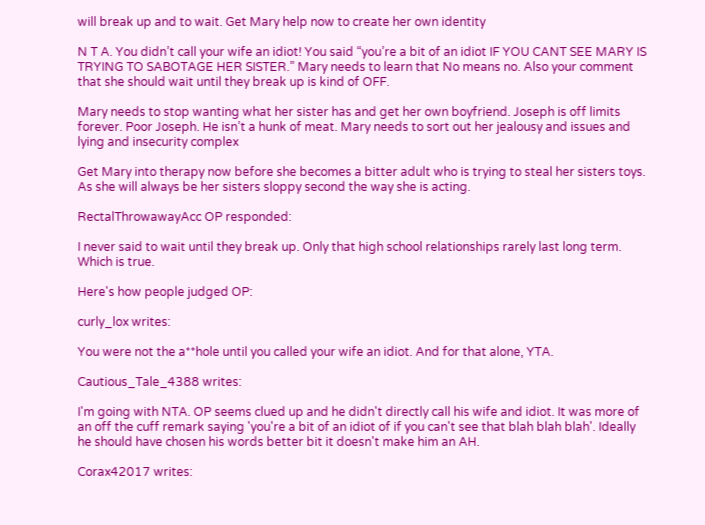will break up and to wait. Get Mary help now to create her own identity

N T A. You didn’t call your wife an idiot! You said “you’re a bit of an idiot IF YOU CANT SEE MARY IS TRYING TO SABOTAGE HER SISTER.” Mary needs to learn that No means no. Also your comment that she should wait until they break up is kind of OFF.

Mary needs to stop wanting what her sister has and get her own boyfriend. Joseph is off limits forever. Poor Joseph. He isn’t a hunk of meat. Mary needs to sort out her jealousy and issues and lying and insecurity complex

Get Mary into therapy now before she becomes a bitter adult who is trying to steal her sisters toys. As she will always be her sisters sloppy second the way she is acting.

RectalThrowawayAcc OP responded:

I never said to wait until they break up. Only that high school relationships rarely last long term. Which is true.

Here's how people judged OP:

curly_lox writes:

You were not the a**hole until you called your wife an idiot. And for that alone, YTA.

Cautious_Tale_4388 writes:

I'm going with NTA. OP seems clued up and he didn't directly call his wife and idiot. It was more of an off the cuff remark saying 'you're a bit of an idiot of if you can't see that blah blah blah'. Ideally he should have chosen his words better bit it doesn't make him an AH.

Corax42017 writes: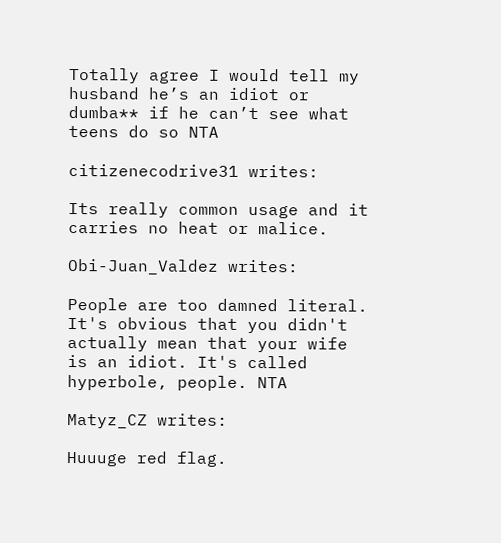Totally agree I would tell my husband he’s an idiot or dumba** if he can’t see what teens do so NTA

citizenecodrive31 writes:

Its really common usage and it carries no heat or malice.

Obi-Juan_Valdez writes:

People are too damned literal. It's obvious that you didn't actually mean that your wife is an idiot. It's called hyperbole, people. NTA

Matyz_CZ writes:

Huuuge red flag.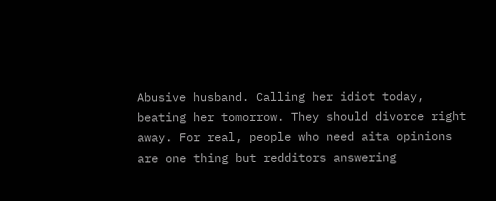Abusive husband. Calling her idiot today, beating her tomorrow. They should divorce right away. For real, people who need aita opinions are one thing but redditors answering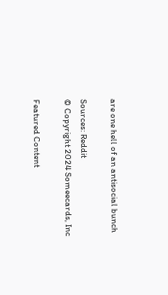are one hell of an antisocial bunch

Sources: Reddit
© Copyright 2024 Someecards, Inc

Featured Content